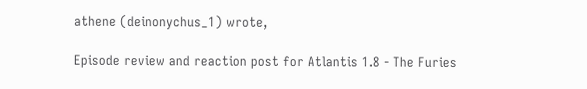athene (deinonychus_1) wrote,

Episode review and reaction post for Atlantis 1.8 - The Furies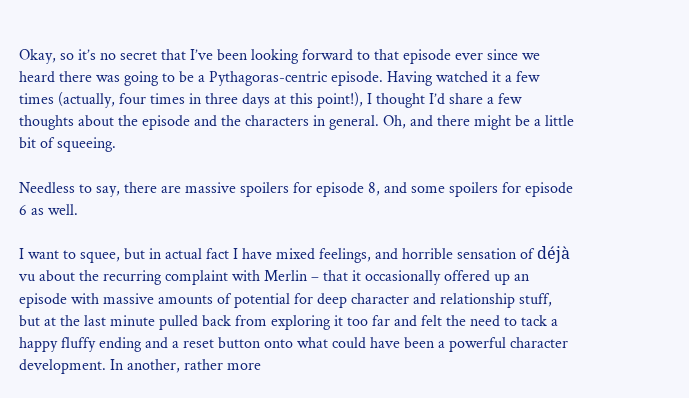Okay, so it’s no secret that I’ve been looking forward to that episode ever since we heard there was going to be a Pythagoras-centric episode. Having watched it a few times (actually, four times in three days at this point!), I thought I’d share a few thoughts about the episode and the characters in general. Oh, and there might be a little bit of squeeing.

Needless to say, there are massive spoilers for episode 8, and some spoilers for episode 6 as well.

I want to squee, but in actual fact I have mixed feelings, and horrible sensation of déjà vu about the recurring complaint with Merlin – that it occasionally offered up an episode with massive amounts of potential for deep character and relationship stuff, but at the last minute pulled back from exploring it too far and felt the need to tack a happy fluffy ending and a reset button onto what could have been a powerful character development. In another, rather more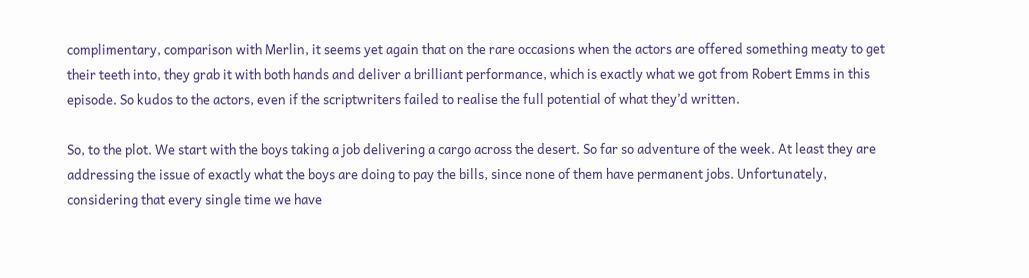complimentary, comparison with Merlin, it seems yet again that on the rare occasions when the actors are offered something meaty to get their teeth into, they grab it with both hands and deliver a brilliant performance, which is exactly what we got from Robert Emms in this episode. So kudos to the actors, even if the scriptwriters failed to realise the full potential of what they’d written.

So, to the plot. We start with the boys taking a job delivering a cargo across the desert. So far so adventure of the week. At least they are addressing the issue of exactly what the boys are doing to pay the bills, since none of them have permanent jobs. Unfortunately, considering that every single time we have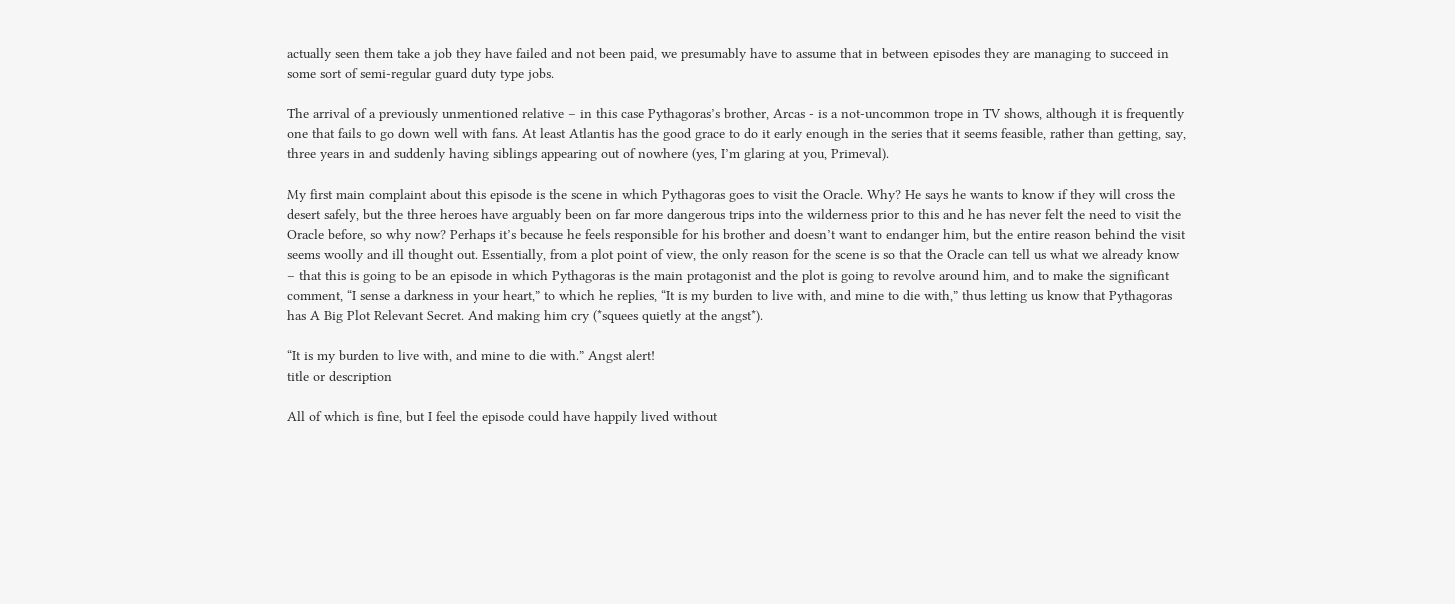actually seen them take a job they have failed and not been paid, we presumably have to assume that in between episodes they are managing to succeed in some sort of semi-regular guard duty type jobs.

The arrival of a previously unmentioned relative – in this case Pythagoras’s brother, Arcas - is a not-uncommon trope in TV shows, although it is frequently one that fails to go down well with fans. At least Atlantis has the good grace to do it early enough in the series that it seems feasible, rather than getting, say, three years in and suddenly having siblings appearing out of nowhere (yes, I’m glaring at you, Primeval).

My first main complaint about this episode is the scene in which Pythagoras goes to visit the Oracle. Why? He says he wants to know if they will cross the desert safely, but the three heroes have arguably been on far more dangerous trips into the wilderness prior to this and he has never felt the need to visit the Oracle before, so why now? Perhaps it’s because he feels responsible for his brother and doesn’t want to endanger him, but the entire reason behind the visit seems woolly and ill thought out. Essentially, from a plot point of view, the only reason for the scene is so that the Oracle can tell us what we already know – that this is going to be an episode in which Pythagoras is the main protagonist and the plot is going to revolve around him, and to make the significant comment, “I sense a darkness in your heart,” to which he replies, “It is my burden to live with, and mine to die with,” thus letting us know that Pythagoras has A Big Plot Relevant Secret. And making him cry (*squees quietly at the angst*).

“It is my burden to live with, and mine to die with.” Angst alert!
title or description

All of which is fine, but I feel the episode could have happily lived without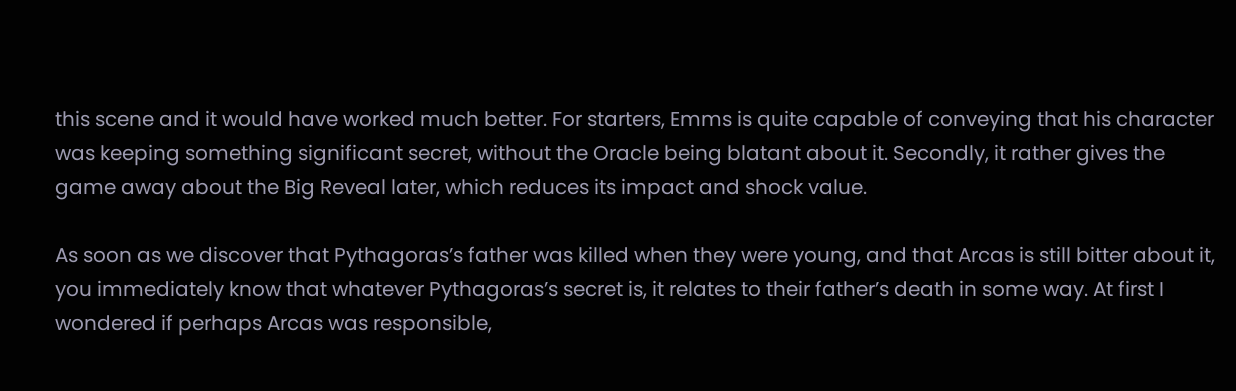this scene and it would have worked much better. For starters, Emms is quite capable of conveying that his character was keeping something significant secret, without the Oracle being blatant about it. Secondly, it rather gives the game away about the Big Reveal later, which reduces its impact and shock value.

As soon as we discover that Pythagoras’s father was killed when they were young, and that Arcas is still bitter about it, you immediately know that whatever Pythagoras’s secret is, it relates to their father’s death in some way. At first I wondered if perhaps Arcas was responsible,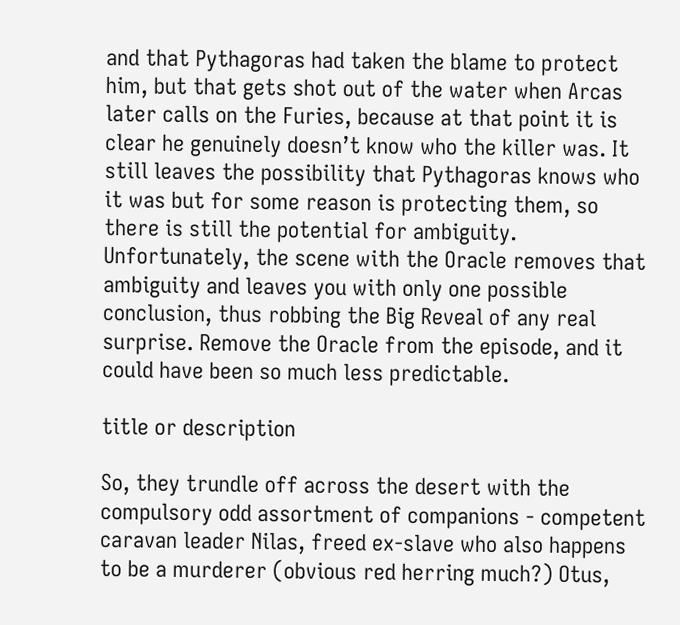and that Pythagoras had taken the blame to protect him, but that gets shot out of the water when Arcas later calls on the Furies, because at that point it is clear he genuinely doesn’t know who the killer was. It still leaves the possibility that Pythagoras knows who it was but for some reason is protecting them, so there is still the potential for ambiguity. Unfortunately, the scene with the Oracle removes that ambiguity and leaves you with only one possible conclusion, thus robbing the Big Reveal of any real surprise. Remove the Oracle from the episode, and it could have been so much less predictable.

title or description

So, they trundle off across the desert with the compulsory odd assortment of companions - competent caravan leader Nilas, freed ex-slave who also happens to be a murderer (obvious red herring much?) Otus,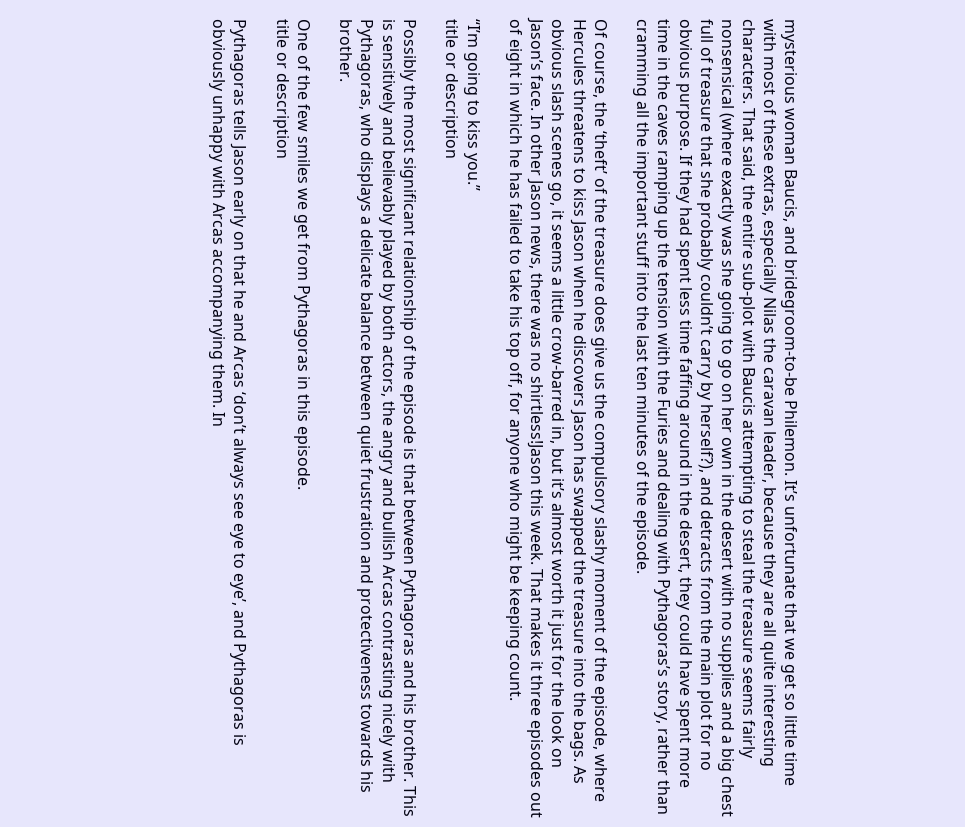mysterious woman Baucis, and bridegroom-to-be Philemon. It’s unfortunate that we get so little time with most of these extras, especially Nilas the caravan leader, because they are all quite interesting characters. That said, the entire sub-plot with Baucis attempting to steal the treasure seems fairly nonsensical (where exactly was she going to go on her own in the desert with no supplies and a big chest full of treasure that she probably couldn’t carry by herself?), and detracts from the main plot for no obvious purpose. If they had spent less time faffing around in the desert, they could have spent more time in the caves ramping up the tension with the Furies and dealing with Pythagoras’s story, rather than cramming all the important stuff into the last ten minutes of the episode.

Of course, the ‘theft’ of the treasure does give us the compulsory slashy moment of the episode, where Hercules threatens to kiss Jason when he discovers Jason has swapped the treasure into the bags. As obvious slash scenes go, it seems a little crow-barred in, but it’s almost worth it just for the look on Jason’s face. In other Jason news, there was no shirtless!Jason this week. That makes it three episodes out of eight in which he has failed to take his top off, for anyone who might be keeping count.

“I’m going to kiss you.”
title or description

Possibly the most significant relationship of the episode is that between Pythagoras and his brother. This is sensitively and believably played by both actors, the angry and bullish Arcas contrasting nicely with Pythagoras, who displays a delicate balance between quiet frustration and protectiveness towards his brother.

One of the few smiles we get from Pythagoras in this episode.
title or description

Pythagoras tells Jason early on that he and Arcas ‘don’t always see eye to eye’, and Pythagoras is obviously unhappy with Arcas accompanying them. In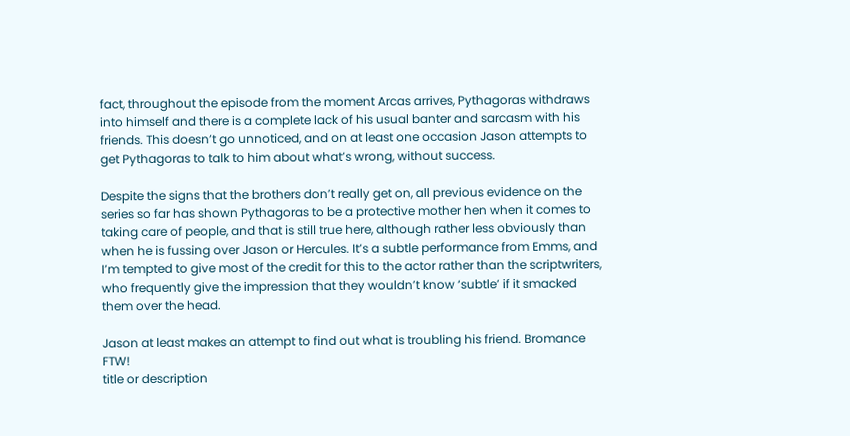fact, throughout the episode from the moment Arcas arrives, Pythagoras withdraws into himself and there is a complete lack of his usual banter and sarcasm with his friends. This doesn’t go unnoticed, and on at least one occasion Jason attempts to get Pythagoras to talk to him about what’s wrong, without success.

Despite the signs that the brothers don’t really get on, all previous evidence on the series so far has shown Pythagoras to be a protective mother hen when it comes to taking care of people, and that is still true here, although rather less obviously than when he is fussing over Jason or Hercules. It’s a subtle performance from Emms, and I’m tempted to give most of the credit for this to the actor rather than the scriptwriters, who frequently give the impression that they wouldn’t know ‘subtle’ if it smacked them over the head.

Jason at least makes an attempt to find out what is troubling his friend. Bromance FTW!
title or description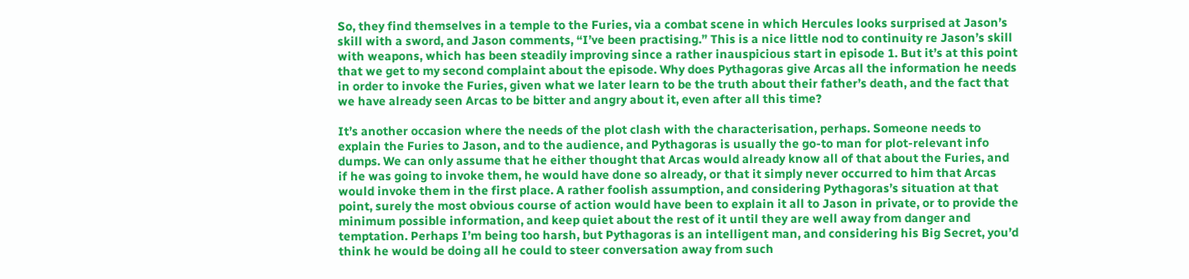So, they find themselves in a temple to the Furies, via a combat scene in which Hercules looks surprised at Jason’s skill with a sword, and Jason comments, “I’ve been practising.” This is a nice little nod to continuity re Jason’s skill with weapons, which has been steadily improving since a rather inauspicious start in episode 1. But it’s at this point that we get to my second complaint about the episode. Why does Pythagoras give Arcas all the information he needs in order to invoke the Furies, given what we later learn to be the truth about their father’s death, and the fact that we have already seen Arcas to be bitter and angry about it, even after all this time?

It’s another occasion where the needs of the plot clash with the characterisation, perhaps. Someone needs to explain the Furies to Jason, and to the audience, and Pythagoras is usually the go-to man for plot-relevant info dumps. We can only assume that he either thought that Arcas would already know all of that about the Furies, and if he was going to invoke them, he would have done so already, or that it simply never occurred to him that Arcas would invoke them in the first place. A rather foolish assumption, and considering Pythagoras’s situation at that point, surely the most obvious course of action would have been to explain it all to Jason in private, or to provide the minimum possible information, and keep quiet about the rest of it until they are well away from danger and temptation. Perhaps I’m being too harsh, but Pythagoras is an intelligent man, and considering his Big Secret, you’d think he would be doing all he could to steer conversation away from such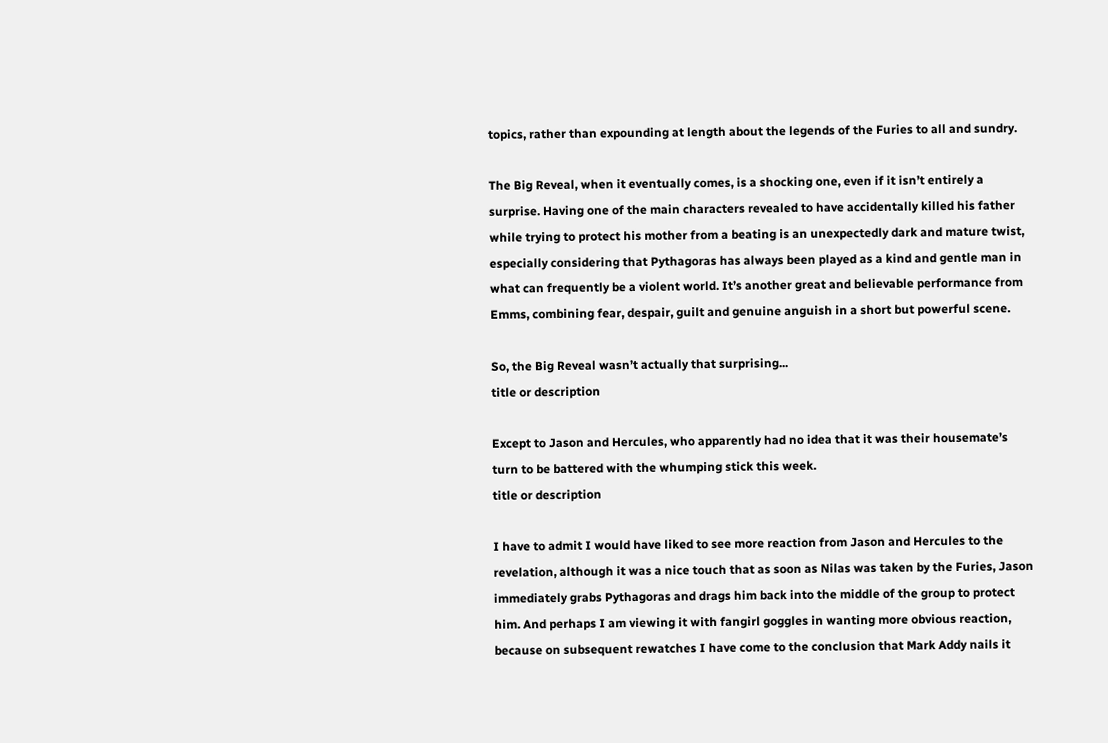topics, rather than expounding at length about the legends of the Furies to all and sundry.

The Big Reveal, when it eventually comes, is a shocking one, even if it isn’t entirely a surprise. Having one of the main characters revealed to have accidentally killed his father while trying to protect his mother from a beating is an unexpectedly dark and mature twist, especially considering that Pythagoras has always been played as a kind and gentle man in what can frequently be a violent world. It’s another great and believable performance from Emms, combining fear, despair, guilt and genuine anguish in a short but powerful scene.

So, the Big Reveal wasn’t actually that surprising...
title or description

Except to Jason and Hercules, who apparently had no idea that it was their housemate’s turn to be battered with the whumping stick this week.
title or description

I have to admit I would have liked to see more reaction from Jason and Hercules to the revelation, although it was a nice touch that as soon as Nilas was taken by the Furies, Jason immediately grabs Pythagoras and drags him back into the middle of the group to protect him. And perhaps I am viewing it with fangirl goggles in wanting more obvious reaction, because on subsequent rewatches I have come to the conclusion that Mark Addy nails it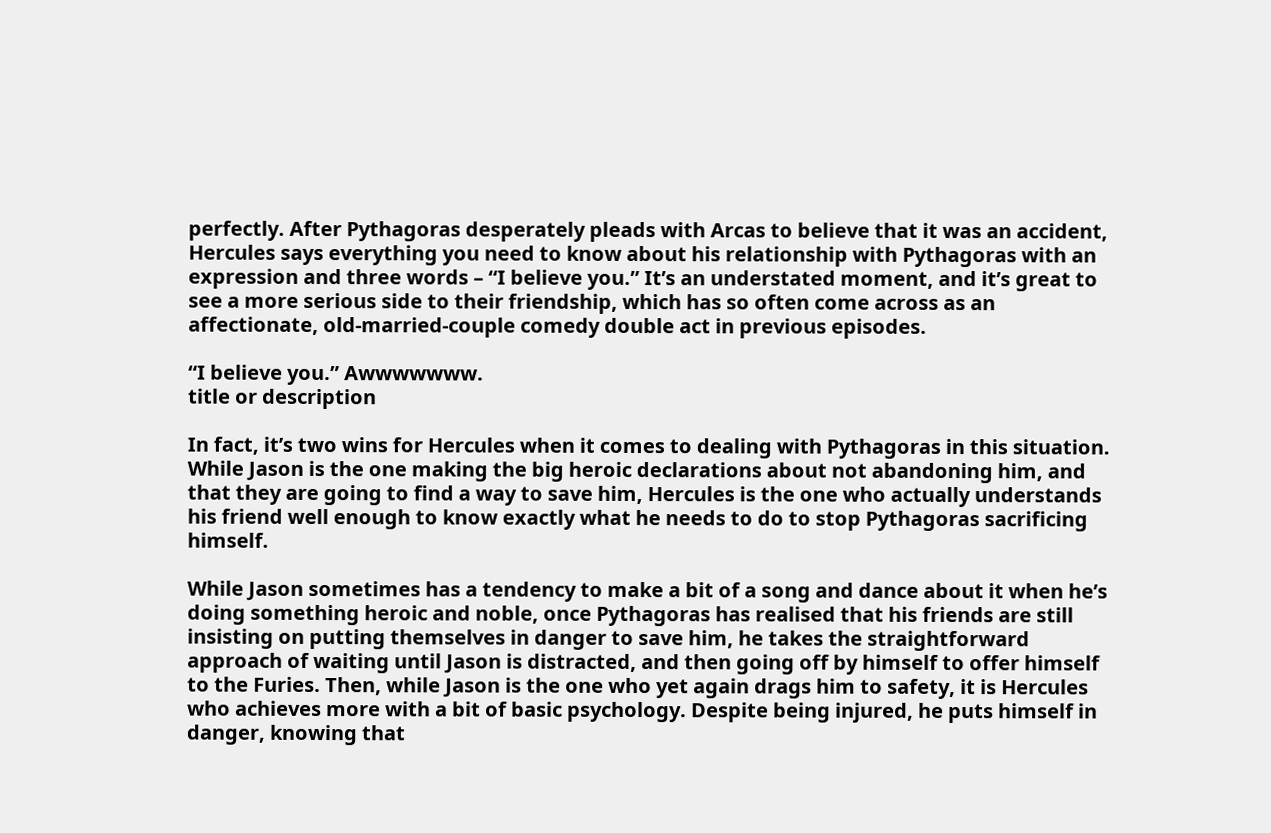perfectly. After Pythagoras desperately pleads with Arcas to believe that it was an accident, Hercules says everything you need to know about his relationship with Pythagoras with an expression and three words – “I believe you.” It’s an understated moment, and it’s great to see a more serious side to their friendship, which has so often come across as an affectionate, old-married-couple comedy double act in previous episodes.

“I believe you.” Awwwwwww.
title or description

In fact, it’s two wins for Hercules when it comes to dealing with Pythagoras in this situation. While Jason is the one making the big heroic declarations about not abandoning him, and that they are going to find a way to save him, Hercules is the one who actually understands his friend well enough to know exactly what he needs to do to stop Pythagoras sacrificing himself.

While Jason sometimes has a tendency to make a bit of a song and dance about it when he’s doing something heroic and noble, once Pythagoras has realised that his friends are still insisting on putting themselves in danger to save him, he takes the straightforward approach of waiting until Jason is distracted, and then going off by himself to offer himself to the Furies. Then, while Jason is the one who yet again drags him to safety, it is Hercules who achieves more with a bit of basic psychology. Despite being injured, he puts himself in danger, knowing that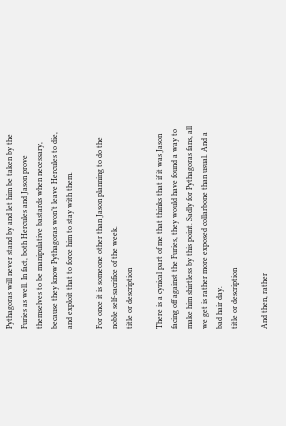Pythagoras will never stand by and let him be taken by the Furies as well. In fact, both Hercules and Jason prove themselves to be manipulative bastards when necessary, because they know Pythagoras won’t leave Hercules to die, and exploit that to force him to stay with them.

For once it is someone other than Jason planning to do the noble self-sacrifice of the week.
title or description

There is a cynical part of me that thinks that if it was Jason facing off against the Furies, they would have found a way to make him shirtless by this point. Sadly for Pythagoras fans, all we get is rather more exposed collarbone than usual. And a bad hair day.
title or description

And then, rather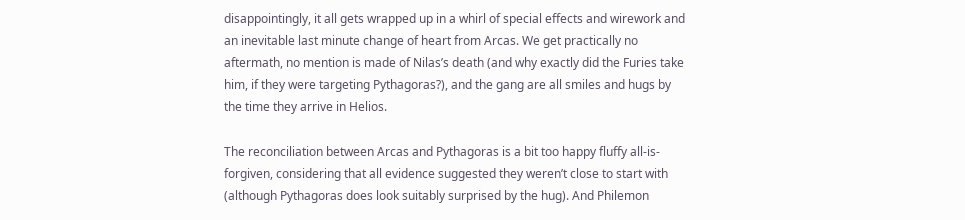disappointingly, it all gets wrapped up in a whirl of special effects and wirework and an inevitable last minute change of heart from Arcas. We get practically no aftermath, no mention is made of Nilas’s death (and why exactly did the Furies take him, if they were targeting Pythagoras?), and the gang are all smiles and hugs by the time they arrive in Helios.

The reconciliation between Arcas and Pythagoras is a bit too happy fluffy all-is-forgiven, considering that all evidence suggested they weren’t close to start with (although Pythagoras does look suitably surprised by the hug). And Philemon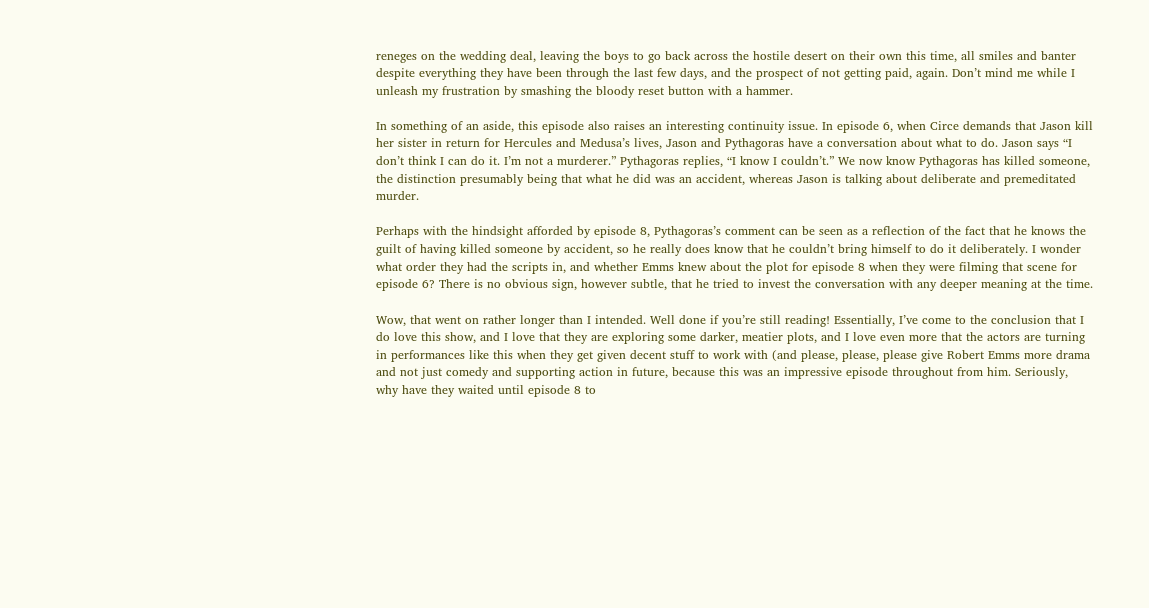reneges on the wedding deal, leaving the boys to go back across the hostile desert on their own this time, all smiles and banter despite everything they have been through the last few days, and the prospect of not getting paid, again. Don’t mind me while I unleash my frustration by smashing the bloody reset button with a hammer.

In something of an aside, this episode also raises an interesting continuity issue. In episode 6, when Circe demands that Jason kill her sister in return for Hercules and Medusa’s lives, Jason and Pythagoras have a conversation about what to do. Jason says “I don’t think I can do it. I’m not a murderer.” Pythagoras replies, “I know I couldn’t.” We now know Pythagoras has killed someone, the distinction presumably being that what he did was an accident, whereas Jason is talking about deliberate and premeditated murder.

Perhaps with the hindsight afforded by episode 8, Pythagoras’s comment can be seen as a reflection of the fact that he knows the guilt of having killed someone by accident, so he really does know that he couldn’t bring himself to do it deliberately. I wonder what order they had the scripts in, and whether Emms knew about the plot for episode 8 when they were filming that scene for episode 6? There is no obvious sign, however subtle, that he tried to invest the conversation with any deeper meaning at the time.

Wow, that went on rather longer than I intended. Well done if you’re still reading! Essentially, I’ve come to the conclusion that I do love this show, and I love that they are exploring some darker, meatier plots, and I love even more that the actors are turning in performances like this when they get given decent stuff to work with (and please, please, please give Robert Emms more drama and not just comedy and supporting action in future, because this was an impressive episode throughout from him. Seriously, why have they waited until episode 8 to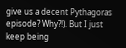give us a decent Pythagoras episode? Why?!). But I just keep being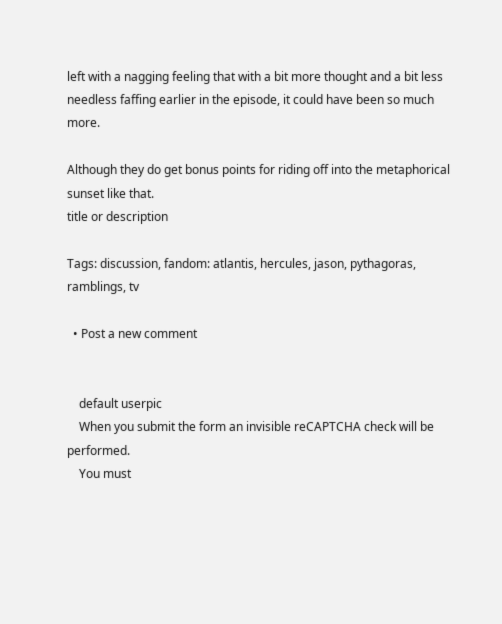left with a nagging feeling that with a bit more thought and a bit less needless faffing earlier in the episode, it could have been so much more.

Although they do get bonus points for riding off into the metaphorical sunset like that.
title or description

Tags: discussion, fandom: atlantis, hercules, jason, pythagoras, ramblings, tv

  • Post a new comment


    default userpic
    When you submit the form an invisible reCAPTCHA check will be performed.
    You must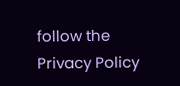follow the Privacy Policy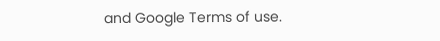and Google Terms of use.